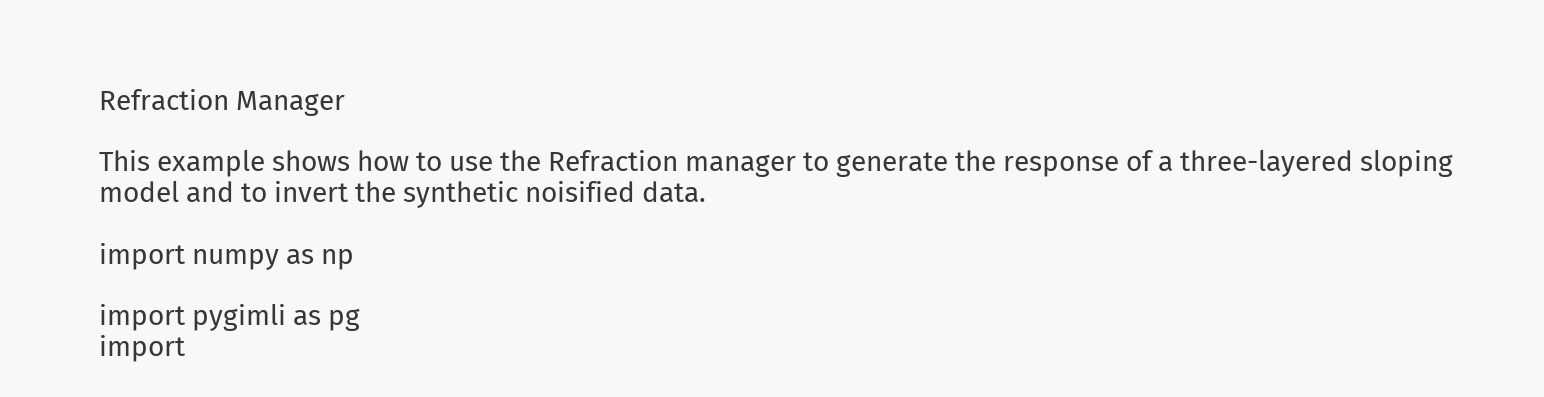Refraction Manager

This example shows how to use the Refraction manager to generate the response of a three-layered sloping model and to invert the synthetic noisified data.

import numpy as np

import pygimli as pg
import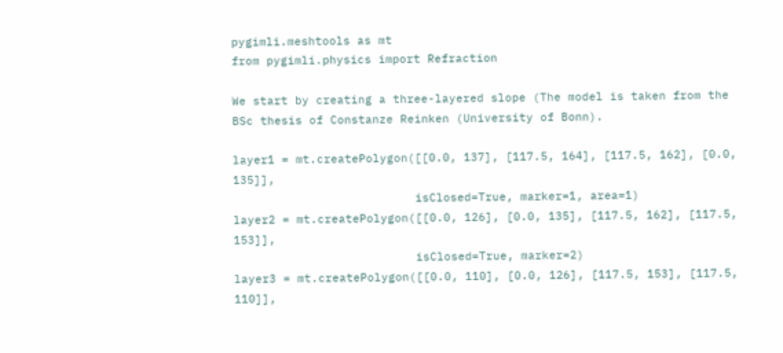pygimli.meshtools as mt
from pygimli.physics import Refraction

We start by creating a three-layered slope (The model is taken from the BSc thesis of Constanze Reinken (University of Bonn).

layer1 = mt.createPolygon([[0.0, 137], [117.5, 164], [117.5, 162], [0.0, 135]],
                          isClosed=True, marker=1, area=1)
layer2 = mt.createPolygon([[0.0, 126], [0.0, 135], [117.5, 162], [117.5, 153]],
                          isClosed=True, marker=2)
layer3 = mt.createPolygon([[0.0, 110], [0.0, 126], [117.5, 153], [117.5, 110]],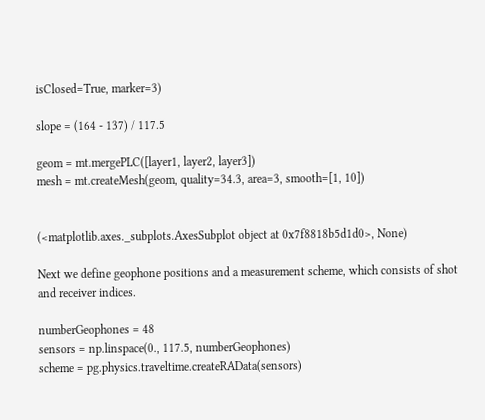isClosed=True, marker=3)

slope = (164 - 137) / 117.5

geom = mt.mergePLC([layer1, layer2, layer3])
mesh = mt.createMesh(geom, quality=34.3, area=3, smooth=[1, 10])


(<matplotlib.axes._subplots.AxesSubplot object at 0x7f8818b5d1d0>, None)

Next we define geophone positions and a measurement scheme, which consists of shot and receiver indices.

numberGeophones = 48
sensors = np.linspace(0., 117.5, numberGeophones)
scheme = pg.physics.traveltime.createRAData(sensors)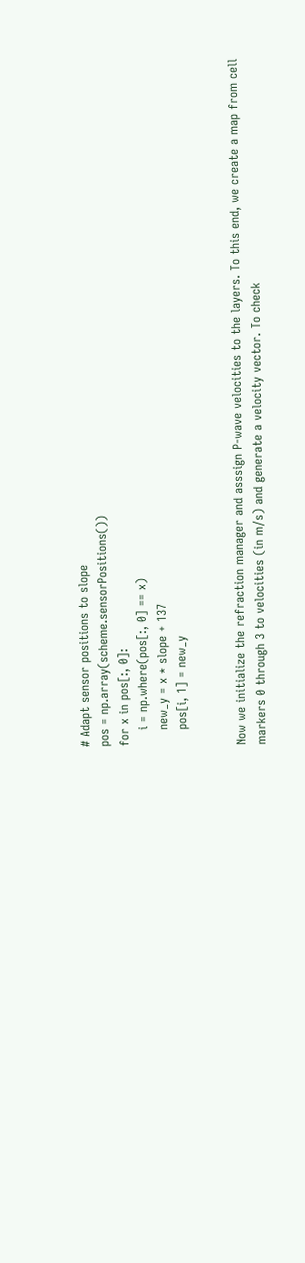# Adapt sensor positions to slope
pos = np.array(scheme.sensorPositions())
for x in pos[:, 0]:
    i = np.where(pos[:, 0] == x)
    new_y = x * slope + 137
    pos[i, 1] = new_y


Now we initialize the refraction manager and asssign P-wave velocities to the layers. To this end, we create a map from cell markers 0 through 3 to velocities (in m/s) and generate a velocity vector. To check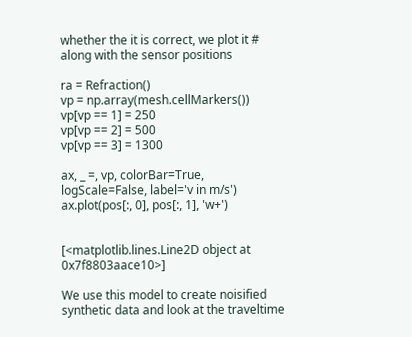whether the it is correct, we plot it # along with the sensor positions

ra = Refraction()
vp = np.array(mesh.cellMarkers())
vp[vp == 1] = 250
vp[vp == 2] = 500
vp[vp == 3] = 1300

ax, _ =, vp, colorBar=True, logScale=False, label='v in m/s')
ax.plot(pos[:, 0], pos[:, 1], 'w+')


[<matplotlib.lines.Line2D object at 0x7f8803aace10>]

We use this model to create noisified synthetic data and look at the traveltime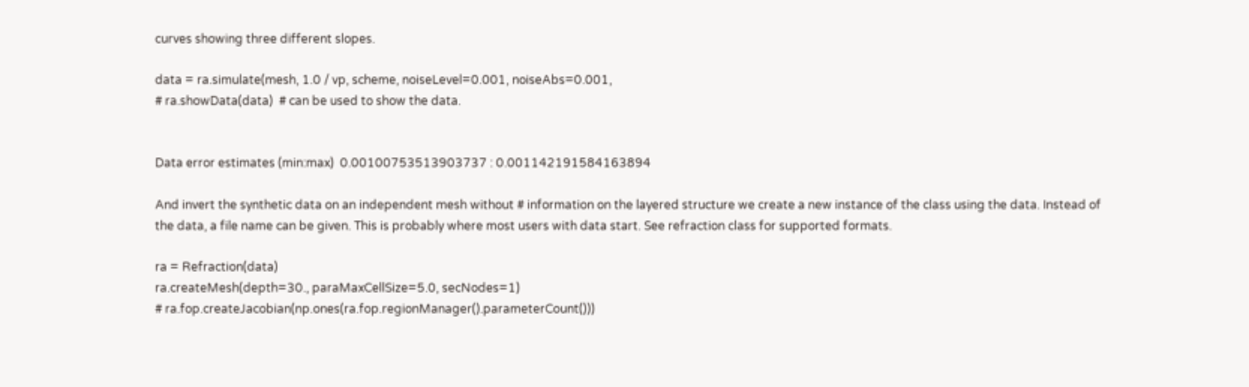curves showing three different slopes.

data = ra.simulate(mesh, 1.0 / vp, scheme, noiseLevel=0.001, noiseAbs=0.001,
# ra.showData(data)  # can be used to show the data.


Data error estimates (min:max)  0.00100753513903737 : 0.001142191584163894

And invert the synthetic data on an independent mesh without # information on the layered structure we create a new instance of the class using the data. Instead of the data, a file name can be given. This is probably where most users with data start. See refraction class for supported formats.

ra = Refraction(data)
ra.createMesh(depth=30., paraMaxCellSize=5.0, secNodes=1)
# ra.fop.createJacobian(np.ones(ra.fop.regionManager().parameterCount()))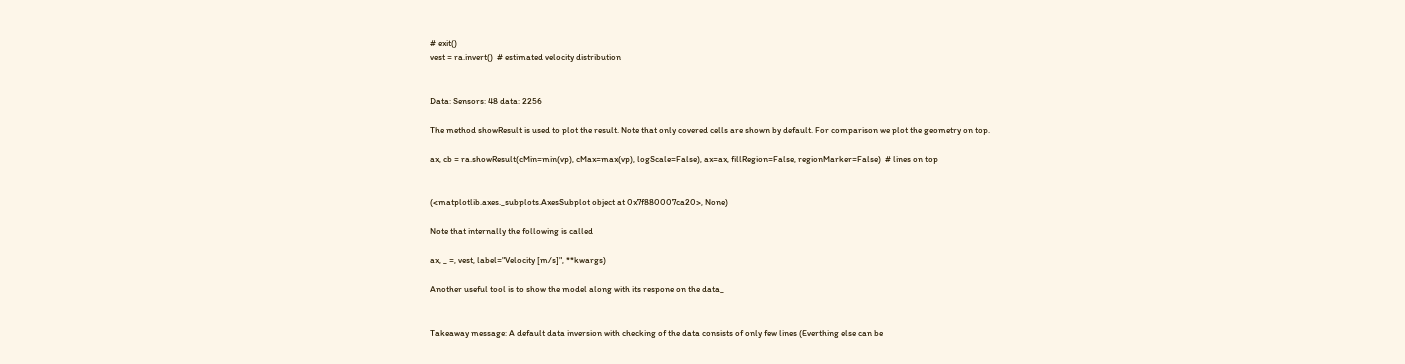# exit()
vest = ra.invert()  # estimated velocity distribution


Data: Sensors: 48 data: 2256

The method showResult is used to plot the result. Note that only covered cells are shown by default. For comparison we plot the geometry on top.

ax, cb = ra.showResult(cMin=min(vp), cMax=max(vp), logScale=False), ax=ax, fillRegion=False, regionMarker=False)  # lines on top


(<matplotlib.axes._subplots.AxesSubplot object at 0x7f880007ca20>, None)

Note that internally the following is called

ax, _ =, vest, label="Velocity [m/s]", **kwargs)

Another useful tool is to show the model along with its respone on the data_


Takeaway message: A default data inversion with checking of the data consists of only few lines (Everthing else can be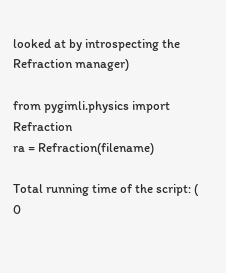looked at by introspecting the Refraction manager)

from pygimli.physics import Refraction
ra = Refraction(filename)

Total running time of the script: ( 0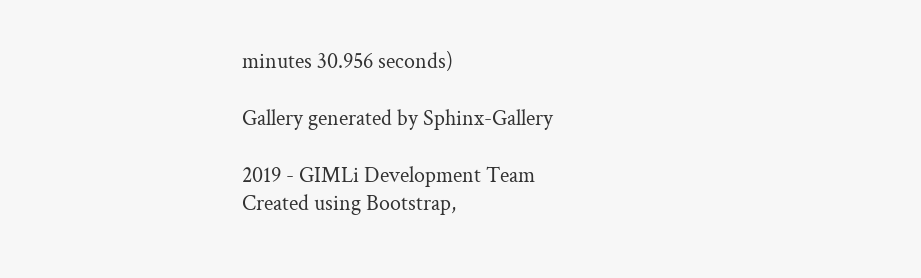minutes 30.956 seconds)

Gallery generated by Sphinx-Gallery

2019 - GIMLi Development Team
Created using Bootstrap,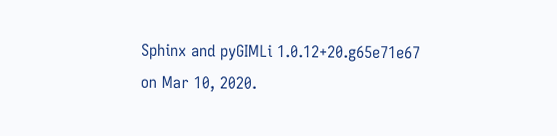Sphinx and pyGIMLi 1.0.12+20.g65e71e67 on Mar 10, 2020.